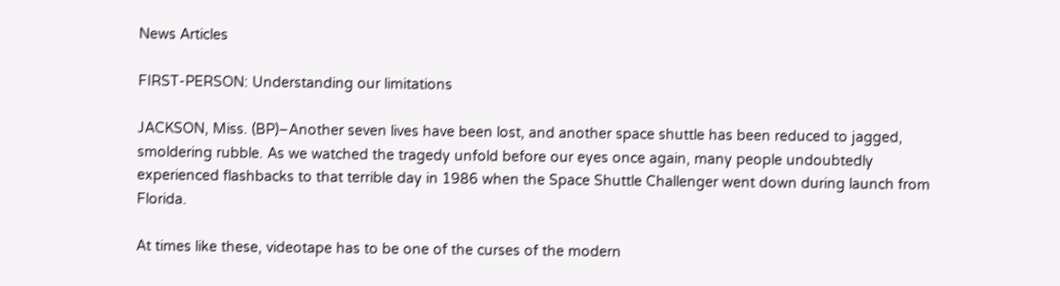News Articles

FIRST-PERSON: Understanding our limitations

JACKSON, Miss. (BP)–Another seven lives have been lost, and another space shuttle has been reduced to jagged, smoldering rubble. As we watched the tragedy unfold before our eyes once again, many people undoubtedly experienced flashbacks to that terrible day in 1986 when the Space Shuttle Challenger went down during launch from Florida.

At times like these, videotape has to be one of the curses of the modern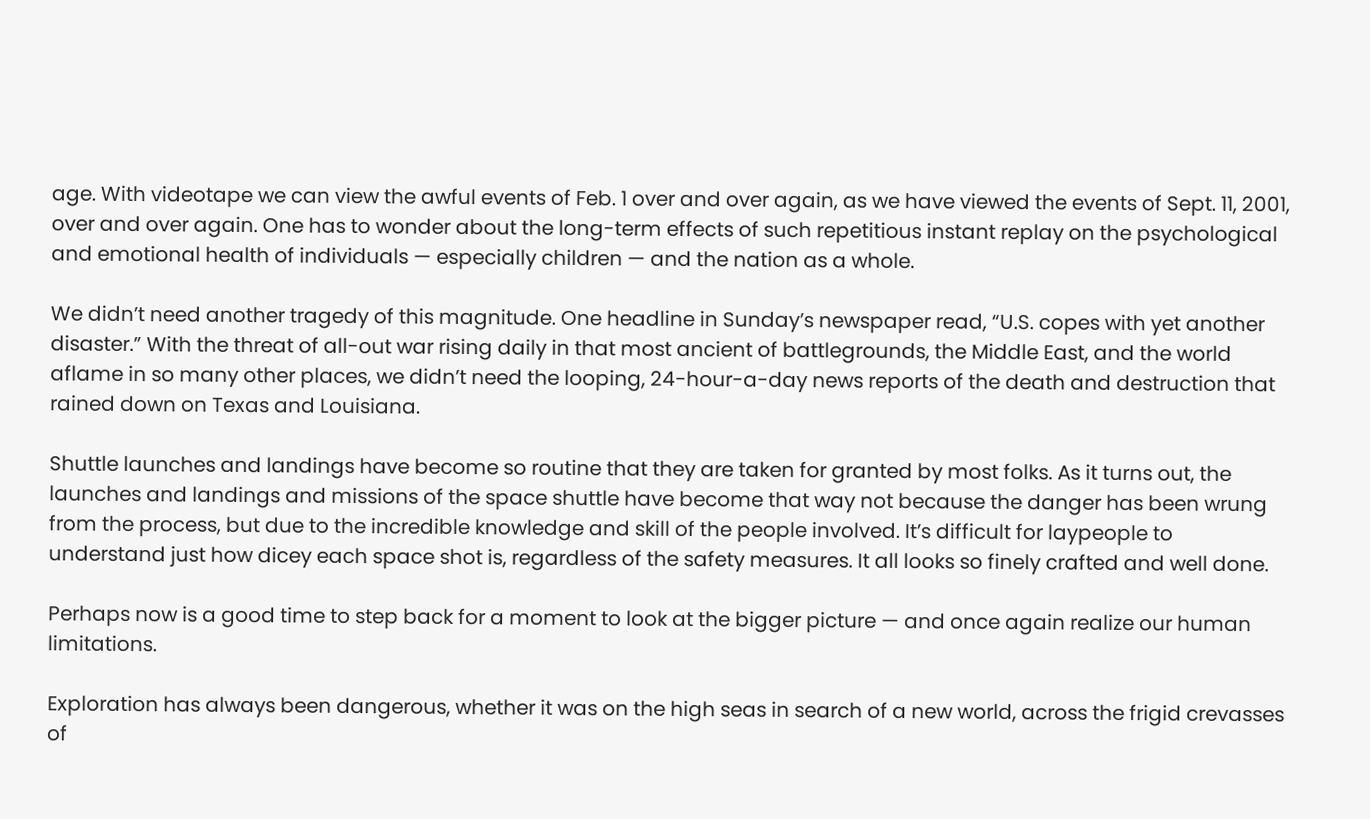age. With videotape we can view the awful events of Feb. 1 over and over again, as we have viewed the events of Sept. 11, 2001, over and over again. One has to wonder about the long-term effects of such repetitious instant replay on the psychological and emotional health of individuals — especially children — and the nation as a whole.

We didn’t need another tragedy of this magnitude. One headline in Sunday’s newspaper read, “U.S. copes with yet another disaster.” With the threat of all-out war rising daily in that most ancient of battlegrounds, the Middle East, and the world aflame in so many other places, we didn’t need the looping, 24-hour-a-day news reports of the death and destruction that rained down on Texas and Louisiana.

Shuttle launches and landings have become so routine that they are taken for granted by most folks. As it turns out, the launches and landings and missions of the space shuttle have become that way not because the danger has been wrung from the process, but due to the incredible knowledge and skill of the people involved. It’s difficult for laypeople to understand just how dicey each space shot is, regardless of the safety measures. It all looks so finely crafted and well done.

Perhaps now is a good time to step back for a moment to look at the bigger picture — and once again realize our human limitations.

Exploration has always been dangerous, whether it was on the high seas in search of a new world, across the frigid crevasses of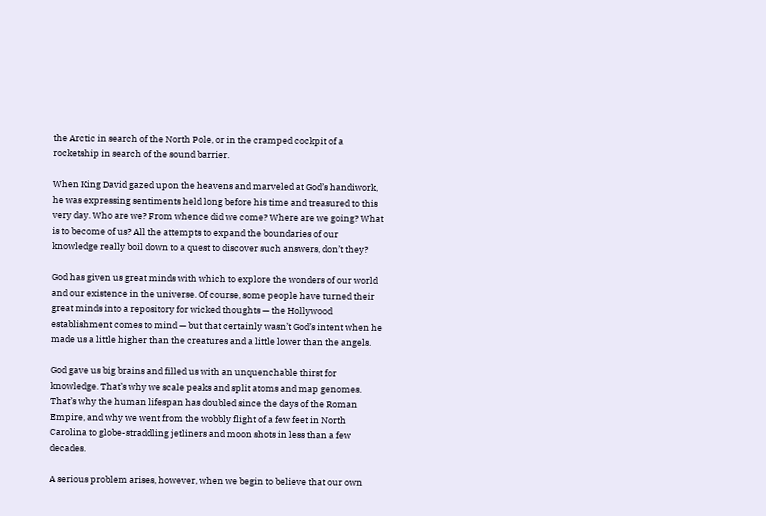the Arctic in search of the North Pole, or in the cramped cockpit of a rocketship in search of the sound barrier.

When King David gazed upon the heavens and marveled at God’s handiwork, he was expressing sentiments held long before his time and treasured to this very day. Who are we? From whence did we come? Where are we going? What is to become of us? All the attempts to expand the boundaries of our knowledge really boil down to a quest to discover such answers, don’t they?

God has given us great minds with which to explore the wonders of our world and our existence in the universe. Of course, some people have turned their great minds into a repository for wicked thoughts — the Hollywood establishment comes to mind — but that certainly wasn’t God’s intent when he made us a little higher than the creatures and a little lower than the angels.

God gave us big brains and filled us with an unquenchable thirst for knowledge. That’s why we scale peaks and split atoms and map genomes. That’s why the human lifespan has doubled since the days of the Roman Empire, and why we went from the wobbly flight of a few feet in North Carolina to globe-straddling jetliners and moon shots in less than a few decades.

A serious problem arises, however, when we begin to believe that our own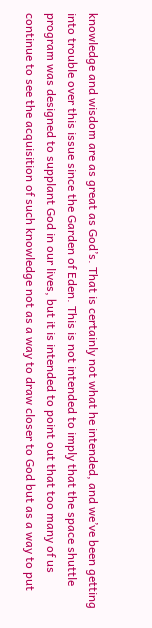knowledge and wisdom are as great as God’s. That is certainly not what he intended, and we’ve been getting into trouble over this issue since the Garden of Eden. This is not intended to imply that the space shuttle program was designed to supplant God in our lives, but it is intended to point out that too many of us continue to see the acquisition of such knowledge not as a way to draw closer to God but as a way to put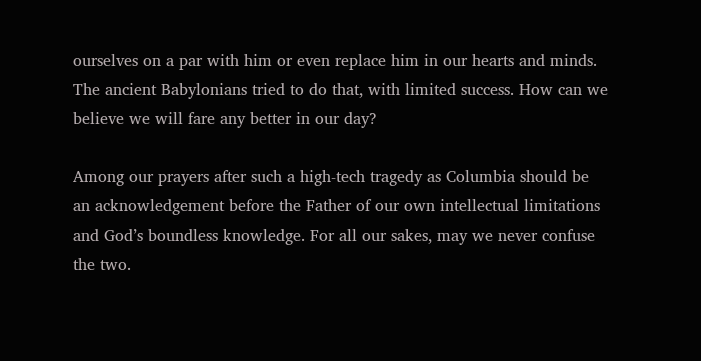ourselves on a par with him or even replace him in our hearts and minds. The ancient Babylonians tried to do that, with limited success. How can we believe we will fare any better in our day?

Among our prayers after such a high-tech tragedy as Columbia should be an acknowledgement before the Father of our own intellectual limitations and God’s boundless knowledge. For all our sakes, may we never confuse the two.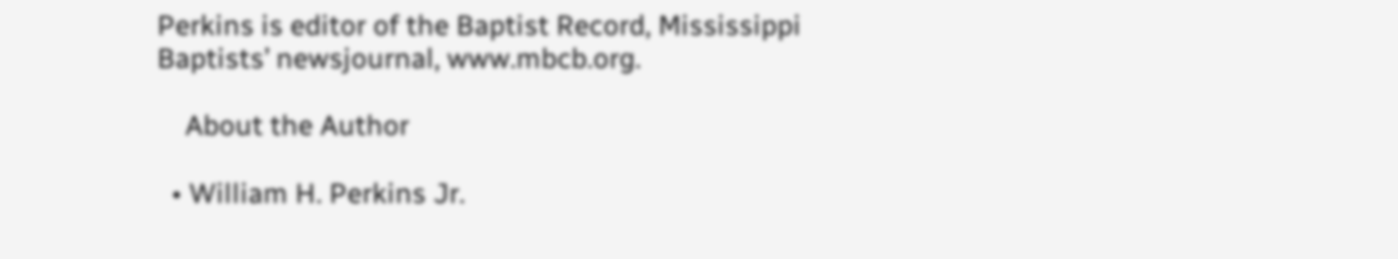Perkins is editor of the Baptist Record, Mississippi Baptists’ newsjournal, www.mbcb.org.

    About the Author

  • William H. Perkins Jr.